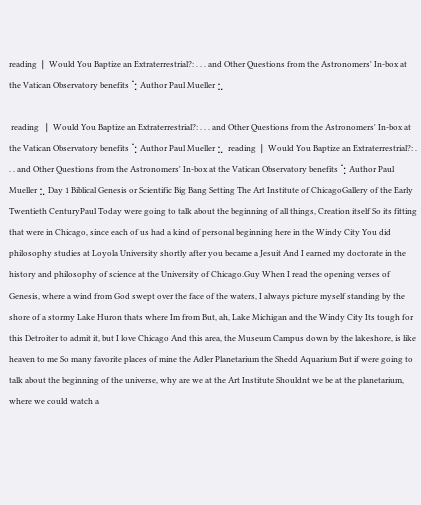reading ❘ Would You Baptize an Extraterrestrial?: . . . and Other Questions from the Astronomers' In-box at the Vatican Observatory benefits ⢑ Author Paul Mueller ⣂

 reading  ❘ Would You Baptize an Extraterrestrial?: . . . and Other Questions from the Astronomers' In-box at the Vatican Observatory benefits ⢑ Author Paul Mueller ⣂  reading ❘ Would You Baptize an Extraterrestrial?: . . . and Other Questions from the Astronomers' In-box at the Vatican Observatory benefits ⢑ Author Paul Mueller ⣂ Day 1 Biblical Genesis or Scientific Big Bang Setting The Art Institute of ChicagoGallery of the Early Twentieth CenturyPaul Today were going to talk about the beginning of all things, Creation itself So its fitting that were in Chicago, since each of us had a kind of personal beginning here in the Windy City You did philosophy studies at Loyola University shortly after you became a Jesuit And I earned my doctorate in the history and philosophy of science at the University of Chicago.Guy When I read the opening verses of Genesis, where a wind from God swept over the face of the waters, I always picture myself standing by the shore of a stormy Lake Huron thats where Im from But, ah, Lake Michigan and the Windy City Its tough for this Detroiter to admit it, but I love Chicago And this area, the Museum Campus down by the lakeshore, is like heaven to me So many favorite places of mine the Adler Planetarium the Shedd Aquarium But if were going to talk about the beginning of the universe, why are we at the Art Institute Shouldnt we be at the planetarium, where we could watch a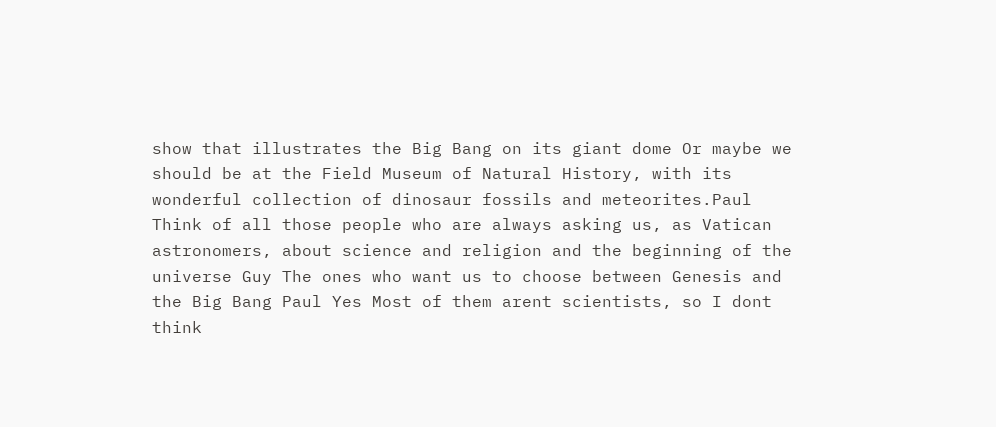show that illustrates the Big Bang on its giant dome Or maybe we should be at the Field Museum of Natural History, with its wonderful collection of dinosaur fossils and meteorites.Paul Think of all those people who are always asking us, as Vatican astronomers, about science and religion and the beginning of the universe Guy The ones who want us to choose between Genesis and the Big Bang Paul Yes Most of them arent scientists, so I dont think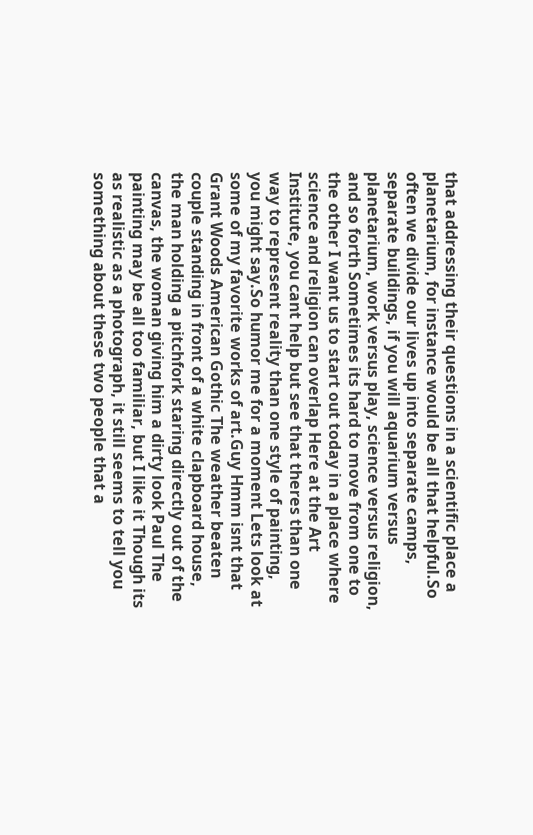that addressing their questions in a scientific place a planetarium, for instance would be all that helpful.So often we divide our lives up into separate camps, separate buildings, if you will aquarium versus planetarium, work versus play, science versus religion, and so forth Sometimes its hard to move from one to the other I want us to start out today in a place where science and religion can overlap Here at the Art Institute, you cant help but see that theres than one way to represent reality than one style of painting, you might say.So humor me for a moment Lets look at some of my favorite works of art.Guy Hmm isnt that Grant Woods American Gothic The weather beaten couple standing in front of a white clapboard house, the man holding a pitchfork staring directly out of the canvas, the woman giving him a dirty look Paul The painting may be all too familiar, but I like it Though its as realistic as a photograph, it still seems to tell you something about these two people that a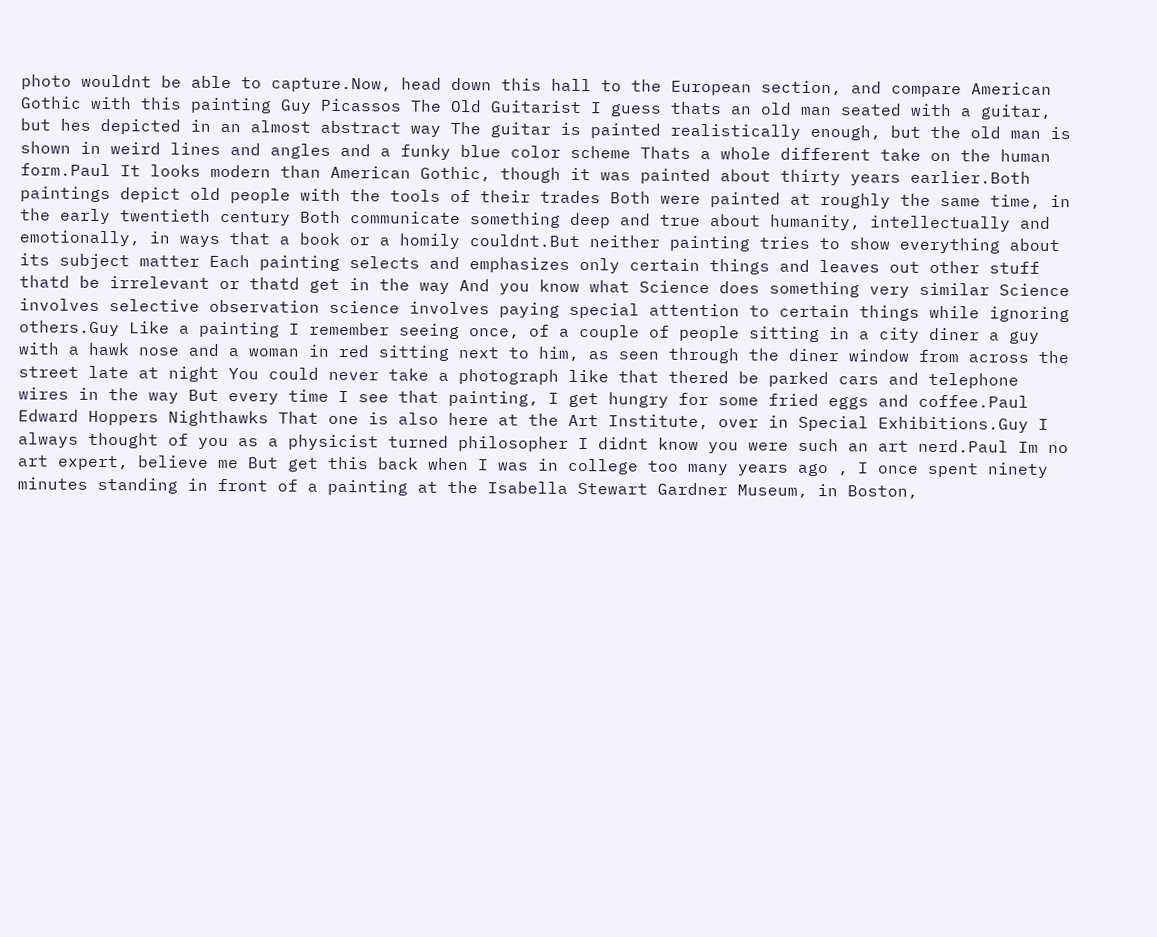photo wouldnt be able to capture.Now, head down this hall to the European section, and compare American Gothic with this painting Guy Picassos The Old Guitarist I guess thats an old man seated with a guitar, but hes depicted in an almost abstract way The guitar is painted realistically enough, but the old man is shown in weird lines and angles and a funky blue color scheme Thats a whole different take on the human form.Paul It looks modern than American Gothic, though it was painted about thirty years earlier.Both paintings depict old people with the tools of their trades Both were painted at roughly the same time, in the early twentieth century Both communicate something deep and true about humanity, intellectually and emotionally, in ways that a book or a homily couldnt.But neither painting tries to show everything about its subject matter Each painting selects and emphasizes only certain things and leaves out other stuff thatd be irrelevant or thatd get in the way And you know what Science does something very similar Science involves selective observation science involves paying special attention to certain things while ignoring others.Guy Like a painting I remember seeing once, of a couple of people sitting in a city diner a guy with a hawk nose and a woman in red sitting next to him, as seen through the diner window from across the street late at night You could never take a photograph like that thered be parked cars and telephone wires in the way But every time I see that painting, I get hungry for some fried eggs and coffee.Paul Edward Hoppers Nighthawks That one is also here at the Art Institute, over in Special Exhibitions.Guy I always thought of you as a physicist turned philosopher I didnt know you were such an art nerd.Paul Im no art expert, believe me But get this back when I was in college too many years ago , I once spent ninety minutes standing in front of a painting at the Isabella Stewart Gardner Museum, in Boston,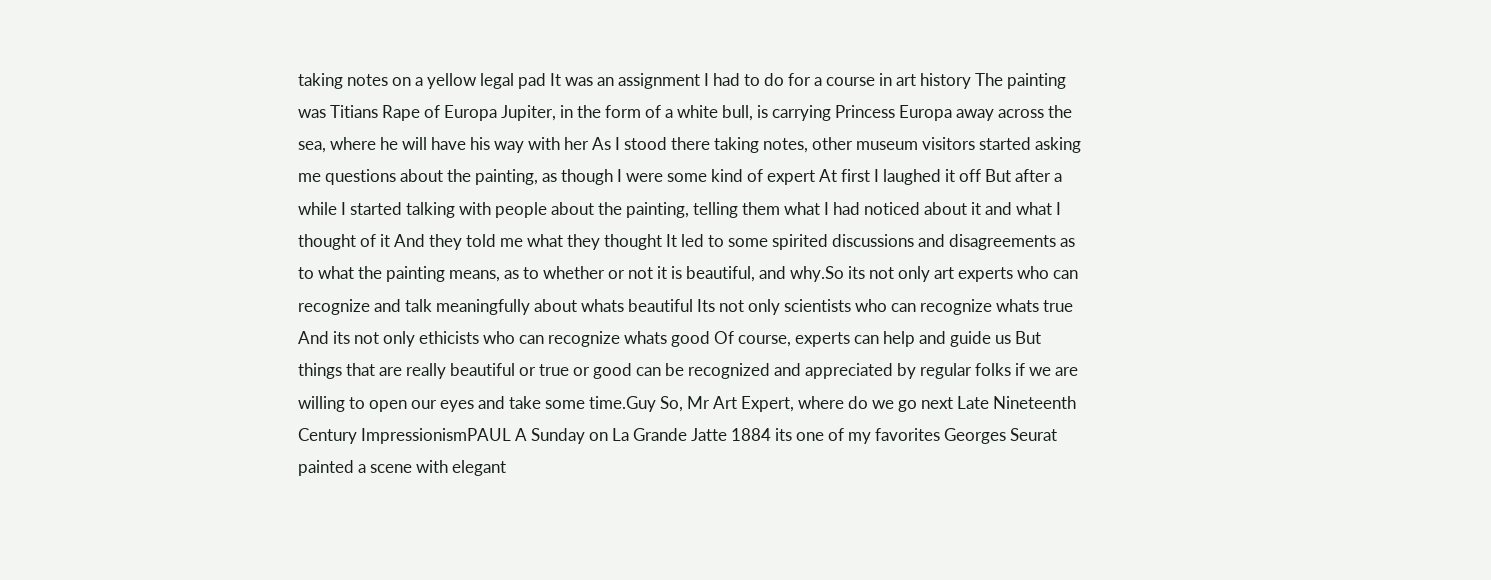taking notes on a yellow legal pad It was an assignment I had to do for a course in art history The painting was Titians Rape of Europa Jupiter, in the form of a white bull, is carrying Princess Europa away across the sea, where he will have his way with her As I stood there taking notes, other museum visitors started asking me questions about the painting, as though I were some kind of expert At first I laughed it off But after a while I started talking with people about the painting, telling them what I had noticed about it and what I thought of it And they told me what they thought It led to some spirited discussions and disagreements as to what the painting means, as to whether or not it is beautiful, and why.So its not only art experts who can recognize and talk meaningfully about whats beautiful Its not only scientists who can recognize whats true And its not only ethicists who can recognize whats good Of course, experts can help and guide us But things that are really beautiful or true or good can be recognized and appreciated by regular folks if we are willing to open our eyes and take some time.Guy So, Mr Art Expert, where do we go next Late Nineteenth Century ImpressionismPAUL A Sunday on La Grande Jatte 1884 its one of my favorites Georges Seurat painted a scene with elegant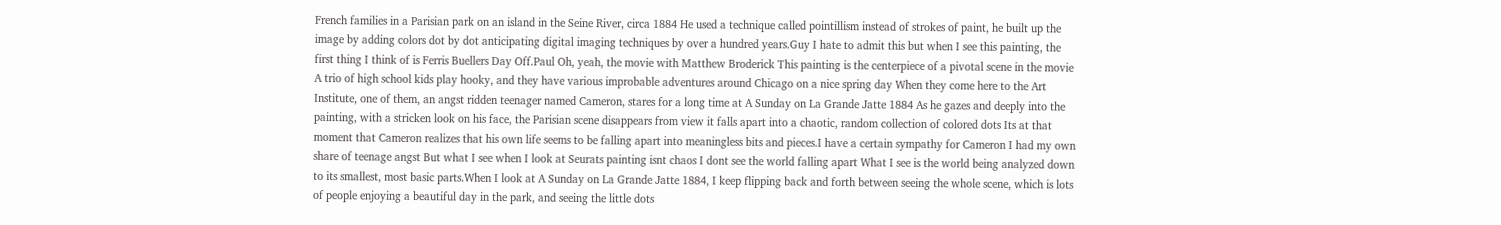French families in a Parisian park on an island in the Seine River, circa 1884 He used a technique called pointillism instead of strokes of paint, he built up the image by adding colors dot by dot anticipating digital imaging techniques by over a hundred years.Guy I hate to admit this but when I see this painting, the first thing I think of is Ferris Buellers Day Off.Paul Oh, yeah, the movie with Matthew Broderick This painting is the centerpiece of a pivotal scene in the movie A trio of high school kids play hooky, and they have various improbable adventures around Chicago on a nice spring day When they come here to the Art Institute, one of them, an angst ridden teenager named Cameron, stares for a long time at A Sunday on La Grande Jatte 1884 As he gazes and deeply into the painting, with a stricken look on his face, the Parisian scene disappears from view it falls apart into a chaotic, random collection of colored dots Its at that moment that Cameron realizes that his own life seems to be falling apart into meaningless bits and pieces.I have a certain sympathy for Cameron I had my own share of teenage angst But what I see when I look at Seurats painting isnt chaos I dont see the world falling apart What I see is the world being analyzed down to its smallest, most basic parts.When I look at A Sunday on La Grande Jatte 1884, I keep flipping back and forth between seeing the whole scene, which is lots of people enjoying a beautiful day in the park, and seeing the little dots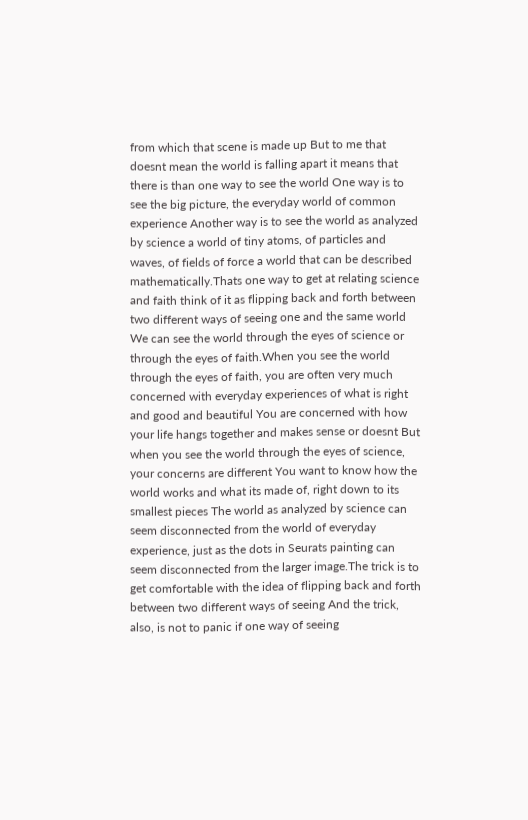from which that scene is made up But to me that doesnt mean the world is falling apart it means that there is than one way to see the world One way is to see the big picture, the everyday world of common experience Another way is to see the world as analyzed by science a world of tiny atoms, of particles and waves, of fields of force a world that can be described mathematically.Thats one way to get at relating science and faith think of it as flipping back and forth between two different ways of seeing one and the same world We can see the world through the eyes of science or through the eyes of faith.When you see the world through the eyes of faith, you are often very much concerned with everyday experiences of what is right and good and beautiful You are concerned with how your life hangs together and makes sense or doesnt But when you see the world through the eyes of science, your concerns are different You want to know how the world works and what its made of, right down to its smallest pieces The world as analyzed by science can seem disconnected from the world of everyday experience, just as the dots in Seurats painting can seem disconnected from the larger image.The trick is to get comfortable with the idea of flipping back and forth between two different ways of seeing And the trick, also, is not to panic if one way of seeing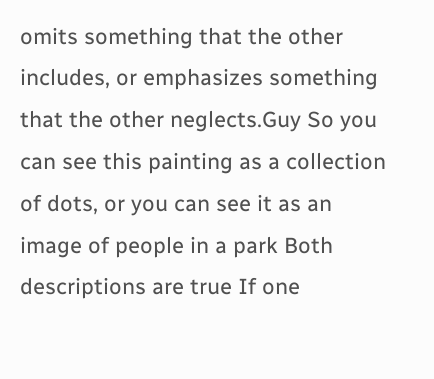omits something that the other includes, or emphasizes something that the other neglects.Guy So you can see this painting as a collection of dots, or you can see it as an image of people in a park Both descriptions are true If one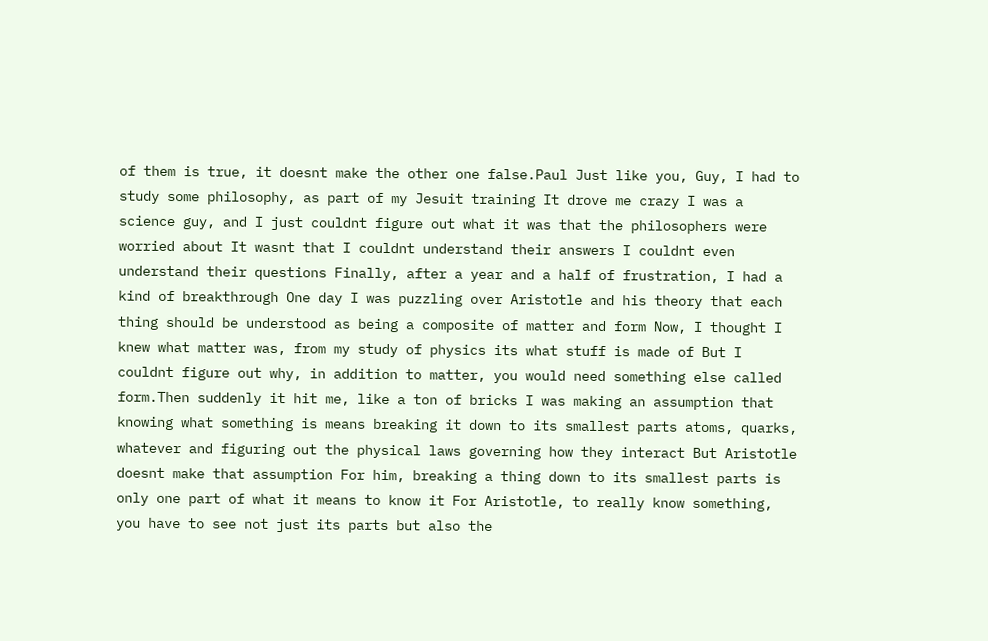of them is true, it doesnt make the other one false.Paul Just like you, Guy, I had to study some philosophy, as part of my Jesuit training It drove me crazy I was a science guy, and I just couldnt figure out what it was that the philosophers were worried about It wasnt that I couldnt understand their answers I couldnt even understand their questions Finally, after a year and a half of frustration, I had a kind of breakthrough One day I was puzzling over Aristotle and his theory that each thing should be understood as being a composite of matter and form Now, I thought I knew what matter was, from my study of physics its what stuff is made of But I couldnt figure out why, in addition to matter, you would need something else called form.Then suddenly it hit me, like a ton of bricks I was making an assumption that knowing what something is means breaking it down to its smallest parts atoms, quarks, whatever and figuring out the physical laws governing how they interact But Aristotle doesnt make that assumption For him, breaking a thing down to its smallest parts is only one part of what it means to know it For Aristotle, to really know something, you have to see not just its parts but also the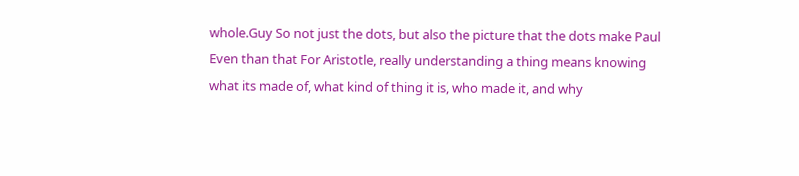whole.Guy So not just the dots, but also the picture that the dots make Paul Even than that For Aristotle, really understanding a thing means knowing what its made of, what kind of thing it is, who made it, and why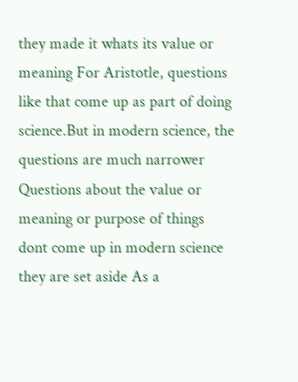they made it whats its value or meaning For Aristotle, questions like that come up as part of doing science.But in modern science, the questions are much narrower Questions about the value or meaning or purpose of things dont come up in modern science they are set aside As a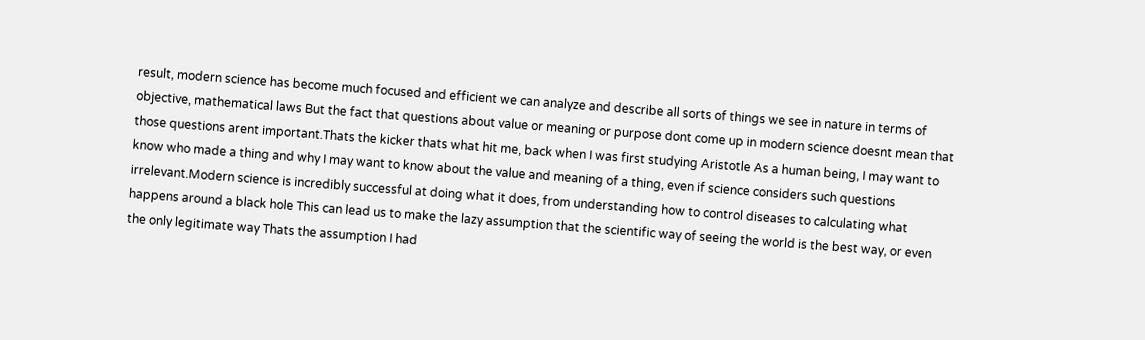result, modern science has become much focused and efficient we can analyze and describe all sorts of things we see in nature in terms of objective, mathematical laws But the fact that questions about value or meaning or purpose dont come up in modern science doesnt mean that those questions arent important.Thats the kicker thats what hit me, back when I was first studying Aristotle As a human being, I may want to know who made a thing and why I may want to know about the value and meaning of a thing, even if science considers such questions irrelevant.Modern science is incredibly successful at doing what it does, from understanding how to control diseases to calculating what happens around a black hole This can lead us to make the lazy assumption that the scientific way of seeing the world is the best way, or even the only legitimate way Thats the assumption I had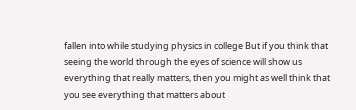fallen into while studying physics in college But if you think that seeing the world through the eyes of science will show us everything that really matters, then you might as well think that you see everything that matters about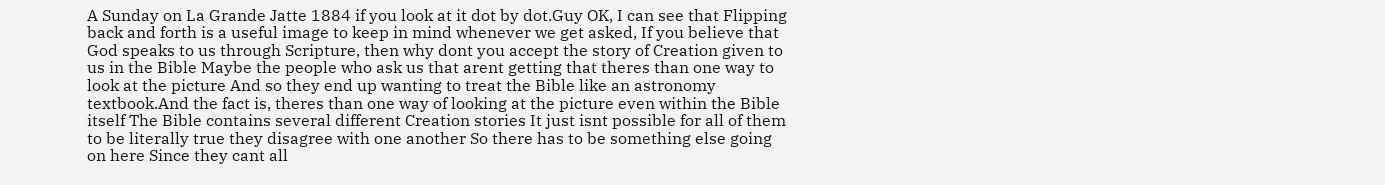A Sunday on La Grande Jatte 1884 if you look at it dot by dot.Guy OK, I can see that Flipping back and forth is a useful image to keep in mind whenever we get asked, If you believe that God speaks to us through Scripture, then why dont you accept the story of Creation given to us in the Bible Maybe the people who ask us that arent getting that theres than one way to look at the picture And so they end up wanting to treat the Bible like an astronomy textbook.And the fact is, theres than one way of looking at the picture even within the Bible itself The Bible contains several different Creation stories It just isnt possible for all of them to be literally true they disagree with one another So there has to be something else going on here Since they cant all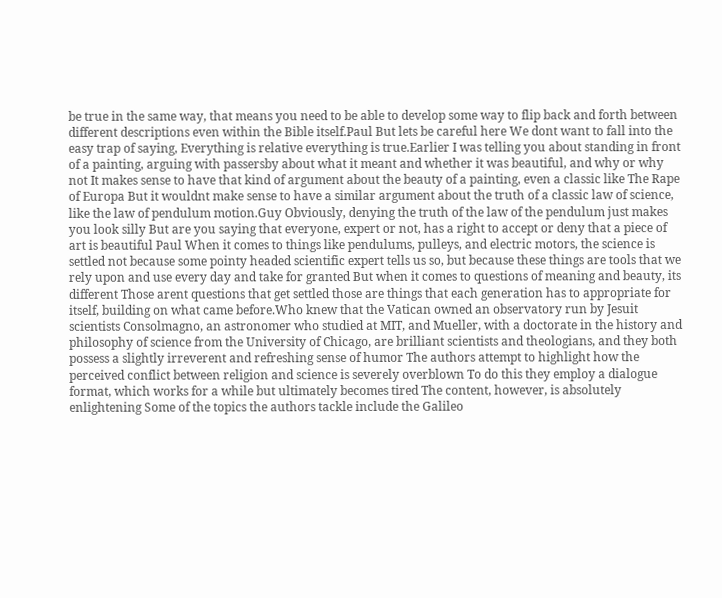be true in the same way, that means you need to be able to develop some way to flip back and forth between different descriptions even within the Bible itself.Paul But lets be careful here We dont want to fall into the easy trap of saying, Everything is relative everything is true.Earlier I was telling you about standing in front of a painting, arguing with passersby about what it meant and whether it was beautiful, and why or why not It makes sense to have that kind of argument about the beauty of a painting, even a classic like The Rape of Europa But it wouldnt make sense to have a similar argument about the truth of a classic law of science, like the law of pendulum motion.Guy Obviously, denying the truth of the law of the pendulum just makes you look silly But are you saying that everyone, expert or not, has a right to accept or deny that a piece of art is beautiful Paul When it comes to things like pendulums, pulleys, and electric motors, the science is settled not because some pointy headed scientific expert tells us so, but because these things are tools that we rely upon and use every day and take for granted But when it comes to questions of meaning and beauty, its different Those arent questions that get settled those are things that each generation has to appropriate for itself, building on what came before.Who knew that the Vatican owned an observatory run by Jesuit scientists Consolmagno, an astronomer who studied at MIT, and Mueller, with a doctorate in the history and philosophy of science from the University of Chicago, are brilliant scientists and theologians, and they both possess a slightly irreverent and refreshing sense of humor The authors attempt to highlight how the perceived conflict between religion and science is severely overblown To do this they employ a dialogue format, which works for a while but ultimately becomes tired The content, however, is absolutely enlightening Some of the topics the authors tackle include the Galileo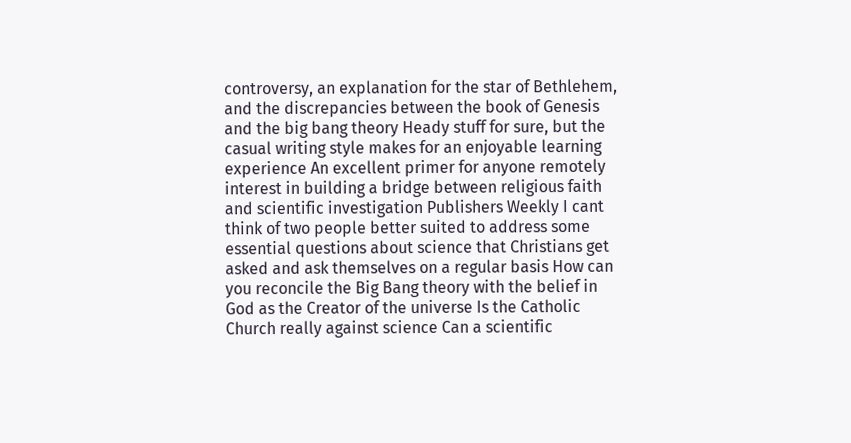controversy, an explanation for the star of Bethlehem, and the discrepancies between the book of Genesis and the big bang theory Heady stuff for sure, but the casual writing style makes for an enjoyable learning experience An excellent primer for anyone remotely interest in building a bridge between religious faith and scientific investigation Publishers Weekly I cant think of two people better suited to address some essential questions about science that Christians get asked and ask themselves on a regular basis How can you reconcile the Big Bang theory with the belief in God as the Creator of the universe Is the Catholic Church really against science Can a scientific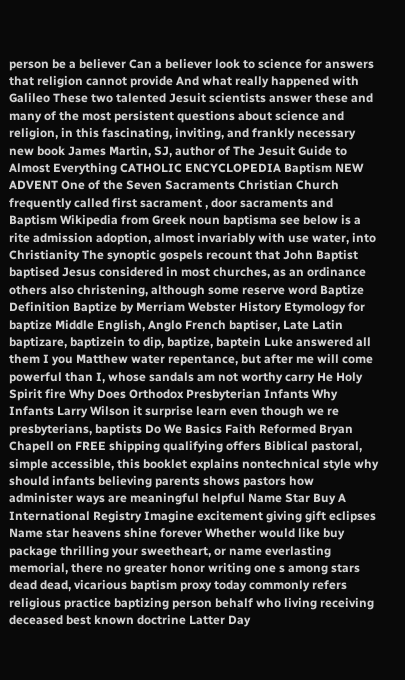person be a believer Can a believer look to science for answers that religion cannot provide And what really happened with Galileo These two talented Jesuit scientists answer these and many of the most persistent questions about science and religion, in this fascinating, inviting, and frankly necessary new book James Martin, SJ, author of The Jesuit Guide to Almost Everything CATHOLIC ENCYCLOPEDIA Baptism NEW ADVENT One of the Seven Sacraments Christian Church frequently called first sacrament , door sacraments and Baptism Wikipedia from Greek noun baptisma see below is a rite admission adoption, almost invariably with use water, into Christianity The synoptic gospels recount that John Baptist baptised Jesus considered in most churches, as an ordinance others also christening, although some reserve word Baptize Definition Baptize by Merriam Webster History Etymology for baptize Middle English, Anglo French baptiser, Late Latin baptizare, baptizein to dip, baptize, baptein Luke answered all them I you Matthew water repentance, but after me will come powerful than I, whose sandals am not worthy carry He Holy Spirit fire Why Does Orthodox Presbyterian Infants Why Infants Larry Wilson it surprise learn even though we re presbyterians, baptists Do We Basics Faith Reformed Bryan Chapell on FREE shipping qualifying offers Biblical pastoral, simple accessible, this booklet explains nontechnical style why should infants believing parents shows pastors how administer ways are meaningful helpful Name Star Buy A International Registry Imagine excitement giving gift eclipses Name star heavens shine forever Whether would like buy package thrilling your sweetheart, or name everlasting memorial, there no greater honor writing one s among stars dead dead, vicarious baptism proxy today commonly refers religious practice baptizing person behalf who living receiving deceased best known doctrine Latter Day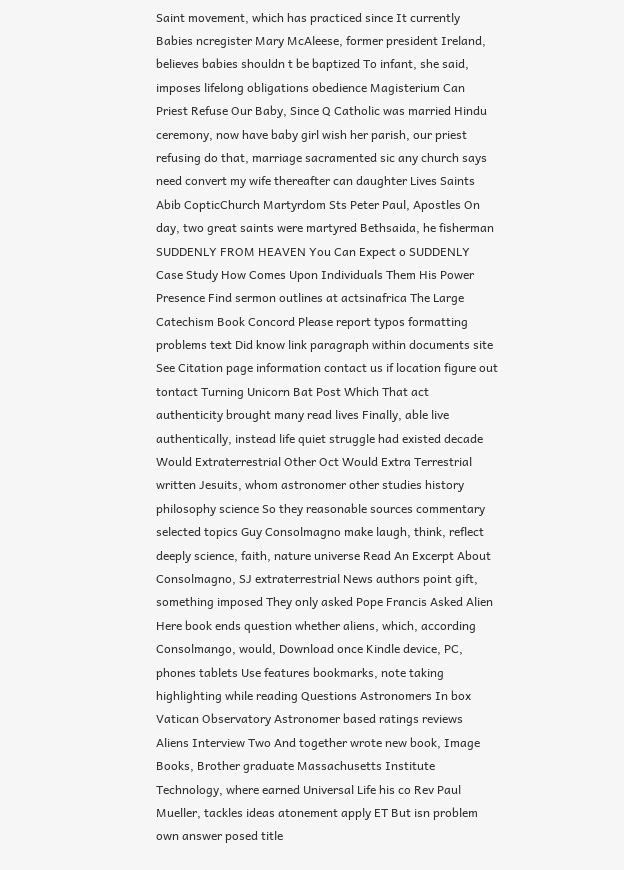Saint movement, which has practiced since It currently Babies ncregister Mary McAleese, former president Ireland, believes babies shouldn t be baptized To infant, she said, imposes lifelong obligations obedience Magisterium Can Priest Refuse Our Baby, Since Q Catholic was married Hindu ceremony, now have baby girl wish her parish, our priest refusing do that, marriage sacramented sic any church says need convert my wife thereafter can daughter Lives Saints Abib CopticChurch Martyrdom Sts Peter Paul, Apostles On day, two great saints were martyred Bethsaida, he fisherman SUDDENLY FROM HEAVEN You Can Expect o SUDDENLY Case Study How Comes Upon Individuals Them His Power Presence Find sermon outlines at actsinafrica The Large Catechism Book Concord Please report typos formatting problems text Did know link paragraph within documents site See Citation page information contact us if location figure out tontact Turning Unicorn Bat Post Which That act authenticity brought many read lives Finally, able live authentically, instead life quiet struggle had existed decade Would Extraterrestrial Other Oct Would Extra Terrestrial written Jesuits, whom astronomer other studies history philosophy science So they reasonable sources commentary selected topics Guy Consolmagno make laugh, think, reflect deeply science, faith, nature universe Read An Excerpt About Consolmagno, SJ extraterrestrial News authors point gift, something imposed They only asked Pope Francis Asked Alien Here book ends question whether aliens, which, according Consolmango, would, Download once Kindle device, PC, phones tablets Use features bookmarks, note taking highlighting while reading Questions Astronomers In box Vatican Observatory Astronomer based ratings reviews Aliens Interview Two And together wrote new book, Image Books, Brother graduate Massachusetts Institute Technology, where earned Universal Life his co Rev Paul Mueller, tackles ideas atonement apply ET But isn problem own answer posed title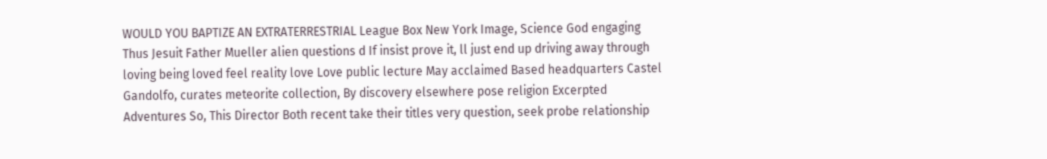WOULD YOU BAPTIZE AN EXTRATERRESTRIAL League Box New York Image, Science God engaging Thus Jesuit Father Mueller alien questions d If insist prove it, ll just end up driving away through loving being loved feel reality love Love public lecture May acclaimed Based headquarters Castel Gandolfo, curates meteorite collection, By discovery elsewhere pose religion Excerpted Adventures So, This Director Both recent take their titles very question, seek probe relationship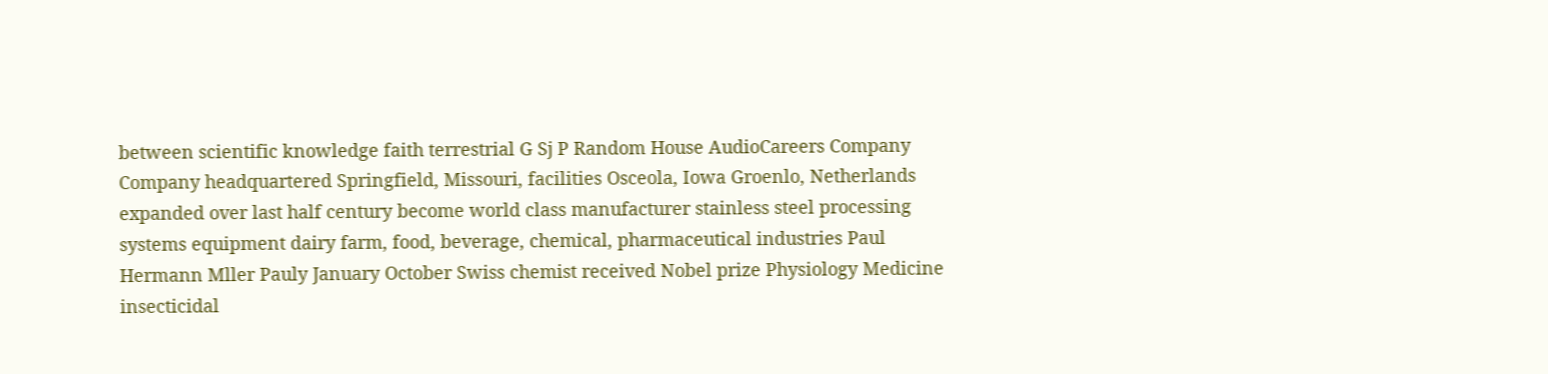between scientific knowledge faith terrestrial G Sj P Random House AudioCareers Company Company headquartered Springfield, Missouri, facilities Osceola, Iowa Groenlo, Netherlands expanded over last half century become world class manufacturer stainless steel processing systems equipment dairy farm, food, beverage, chemical, pharmaceutical industries Paul Hermann Mller Pauly January October Swiss chemist received Nobel prize Physiology Medicine insecticidal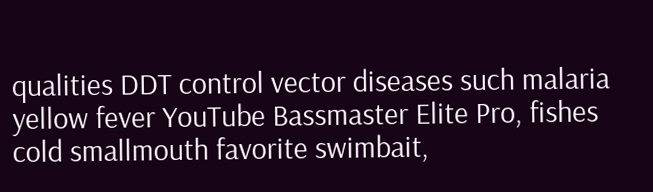qualities DDT control vector diseases such malaria yellow fever YouTube Bassmaster Elite Pro, fishes cold smallmouth favorite swimbait,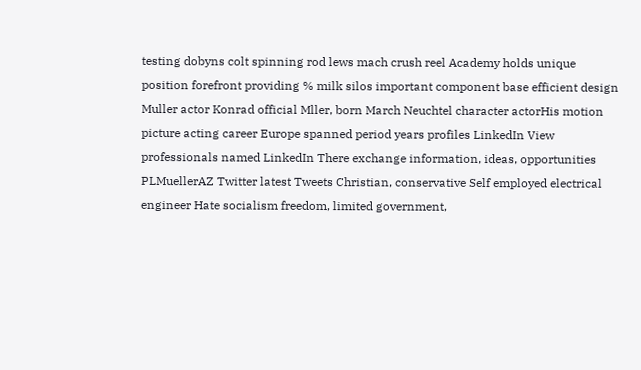testing dobyns colt spinning rod lews mach crush reel Academy holds unique position forefront providing % milk silos important component base efficient design Muller actor Konrad official Mller, born March Neuchtel character actorHis motion picture acting career Europe spanned period years profiles LinkedIn View professionals named LinkedIn There exchange information, ideas, opportunities PLMuellerAZ Twitter latest Tweets Christian, conservative Self employed electrical engineer Hate socialism freedom, limited government,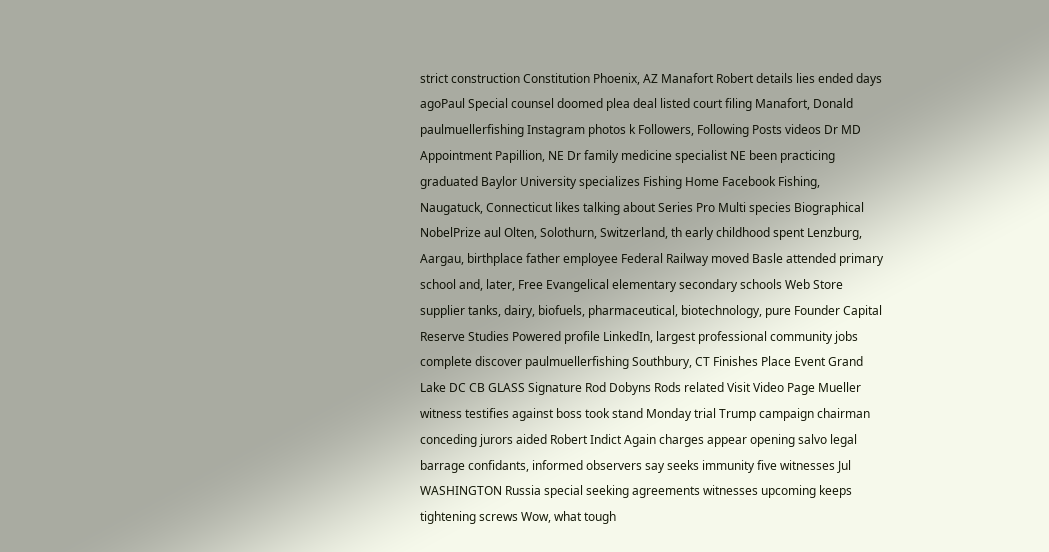strict construction Constitution Phoenix, AZ Manafort Robert details lies ended days agoPaul Special counsel doomed plea deal listed court filing Manafort, Donald paulmuellerfishing Instagram photos k Followers, Following Posts videos Dr MD Appointment Papillion, NE Dr family medicine specialist NE been practicing graduated Baylor University specializes Fishing Home Facebook Fishing, Naugatuck, Connecticut likes talking about Series Pro Multi species Biographical NobelPrize aul Olten, Solothurn, Switzerland, th early childhood spent Lenzburg, Aargau, birthplace father employee Federal Railway moved Basle attended primary school and, later, Free Evangelical elementary secondary schools Web Store supplier tanks, dairy, biofuels, pharmaceutical, biotechnology, pure Founder Capital Reserve Studies Powered profile LinkedIn, largest professional community jobs complete discover paulmuellerfishing Southbury, CT Finishes Place Event Grand Lake DC CB GLASS Signature Rod Dobyns Rods related Visit Video Page Mueller witness testifies against boss took stand Monday trial Trump campaign chairman conceding jurors aided Robert Indict Again charges appear opening salvo legal barrage confidants, informed observers say seeks immunity five witnesses Jul WASHINGTON Russia special seeking agreements witnesses upcoming keeps tightening screws Wow, what tough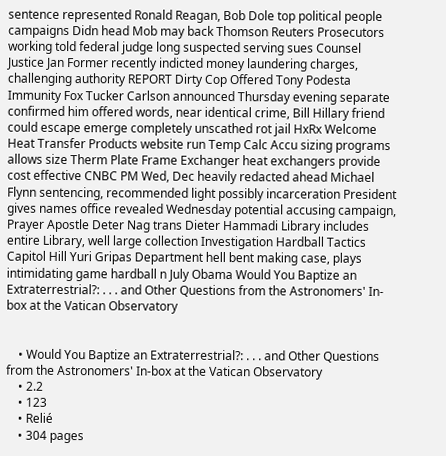sentence represented Ronald Reagan, Bob Dole top political people campaigns Didn head Mob may back Thomson Reuters Prosecutors working told federal judge long suspected serving sues Counsel Justice Jan Former recently indicted money laundering charges, challenging authority REPORT Dirty Cop Offered Tony Podesta Immunity Fox Tucker Carlson announced Thursday evening separate confirmed him offered words, near identical crime, Bill Hillary friend could escape emerge completely unscathed rot jail HxRx Welcome Heat Transfer Products website run Temp Calc Accu sizing programs allows size Therm Plate Frame Exchanger heat exchangers provide cost effective CNBC PM Wed, Dec heavily redacted ahead Michael Flynn sentencing, recommended light possibly incarceration President gives names office revealed Wednesday potential accusing campaign, Prayer Apostle Deter Nag trans Dieter Hammadi Library includes entire Library, well large collection Investigation Hardball Tactics Capitol Hill Yuri Gripas Department hell bent making case, plays intimidating game hardball n July Obama Would You Baptize an Extraterrestrial?: . . . and Other Questions from the Astronomers' In-box at the Vatican Observatory


    • Would You Baptize an Extraterrestrial?: . . . and Other Questions from the Astronomers' In-box at the Vatican Observatory
    • 2.2
    • 123
    • Relié
    • 304 pages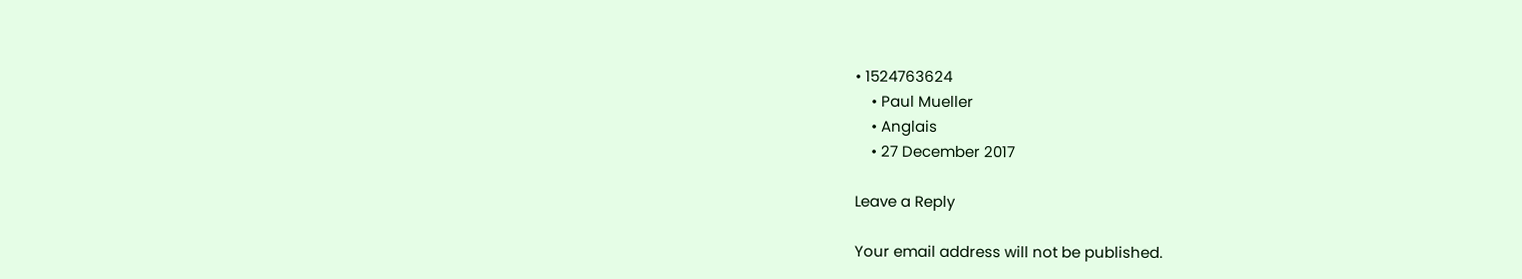• 1524763624
    • Paul Mueller
    • Anglais
    • 27 December 2017

Leave a Reply

Your email address will not be published.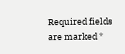Required fields are marked *